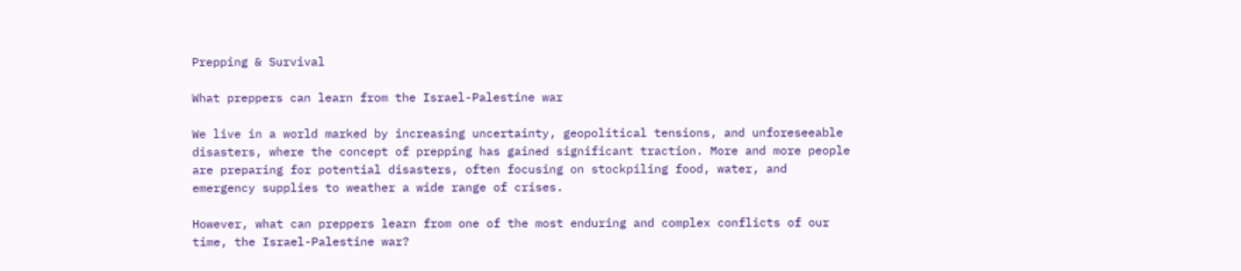Prepping & Survival

What preppers can learn from the Israel-Palestine war

We live in a world marked by increasing uncertainty, geopolitical tensions, and unforeseeable disasters, where the concept of prepping has gained significant traction. More and more people are preparing for potential disasters, often focusing on stockpiling food, water, and emergency supplies to weather a wide range of crises.

However, what can preppers learn from one of the most enduring and complex conflicts of our time, the Israel-Palestine war?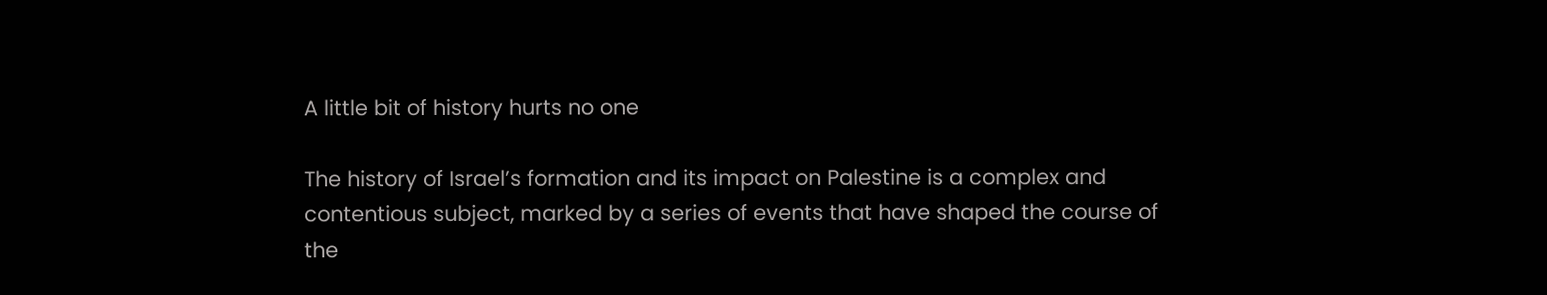A little bit of history hurts no one

The history of Israel’s formation and its impact on Palestine is a complex and contentious subject, marked by a series of events that have shaped the course of the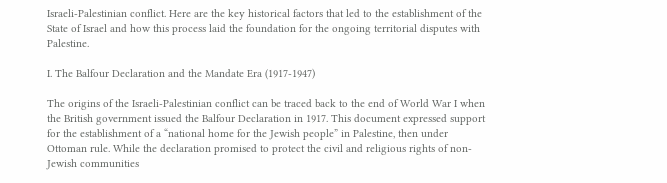Israeli-Palestinian conflict. Here are the key historical factors that led to the establishment of the State of Israel and how this process laid the foundation for the ongoing territorial disputes with Palestine.

I. The Balfour Declaration and the Mandate Era (1917-1947)

The origins of the Israeli-Palestinian conflict can be traced back to the end of World War I when the British government issued the Balfour Declaration in 1917. This document expressed support for the establishment of a “national home for the Jewish people” in Palestine, then under Ottoman rule. While the declaration promised to protect the civil and religious rights of non-Jewish communities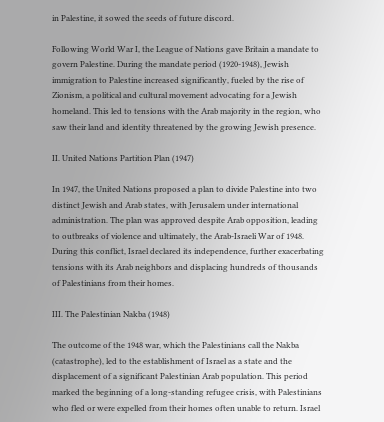in Palestine, it sowed the seeds of future discord.

Following World War I, the League of Nations gave Britain a mandate to govern Palestine. During the mandate period (1920-1948), Jewish immigration to Palestine increased significantly, fueled by the rise of Zionism, a political and cultural movement advocating for a Jewish homeland. This led to tensions with the Arab majority in the region, who saw their land and identity threatened by the growing Jewish presence.

II. United Nations Partition Plan (1947)

In 1947, the United Nations proposed a plan to divide Palestine into two distinct Jewish and Arab states, with Jerusalem under international administration. The plan was approved despite Arab opposition, leading to outbreaks of violence and ultimately, the Arab-Israeli War of 1948. During this conflict, Israel declared its independence, further exacerbating tensions with its Arab neighbors and displacing hundreds of thousands of Palestinians from their homes.

III. The Palestinian Nakba (1948)

The outcome of the 1948 war, which the Palestinians call the Nakba (catastrophe), led to the establishment of Israel as a state and the displacement of a significant Palestinian Arab population. This period marked the beginning of a long-standing refugee crisis, with Palestinians who fled or were expelled from their homes often unable to return. Israel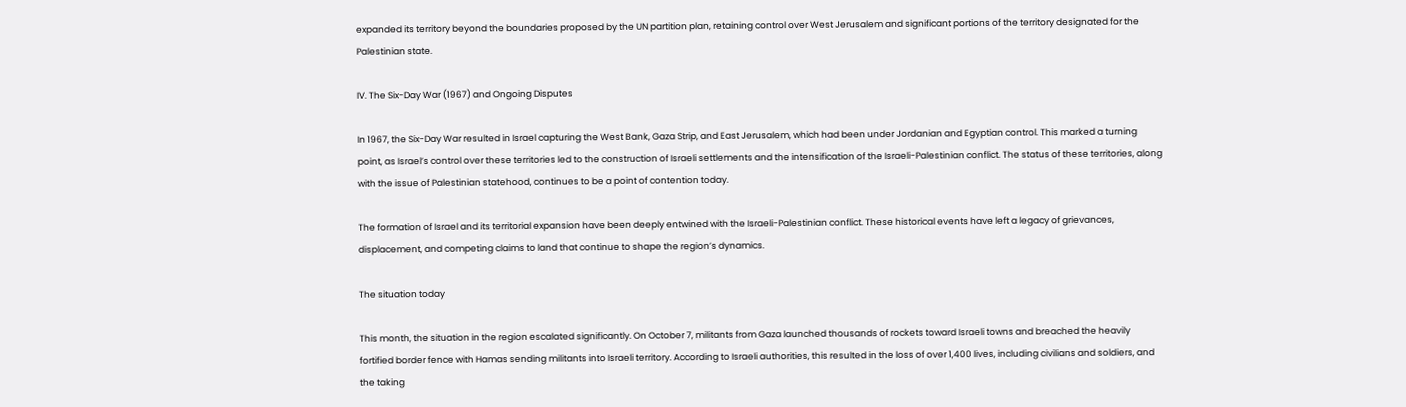expanded its territory beyond the boundaries proposed by the UN partition plan, retaining control over West Jerusalem and significant portions of the territory designated for the Palestinian state.

IV. The Six-Day War (1967) and Ongoing Disputes

In 1967, the Six-Day War resulted in Israel capturing the West Bank, Gaza Strip, and East Jerusalem, which had been under Jordanian and Egyptian control. This marked a turning point, as Israel’s control over these territories led to the construction of Israeli settlements and the intensification of the Israeli-Palestinian conflict. The status of these territories, along with the issue of Palestinian statehood, continues to be a point of contention today.

The formation of Israel and its territorial expansion have been deeply entwined with the Israeli-Palestinian conflict. These historical events have left a legacy of grievances, displacement, and competing claims to land that continue to shape the region’s dynamics.

The situation today

This month, the situation in the region escalated significantly. On October 7, militants from Gaza launched thousands of rockets toward Israeli towns and breached the heavily fortified border fence with Hamas sending militants into Israeli territory. According to Israeli authorities, this resulted in the loss of over 1,400 lives, including civilians and soldiers, and the taking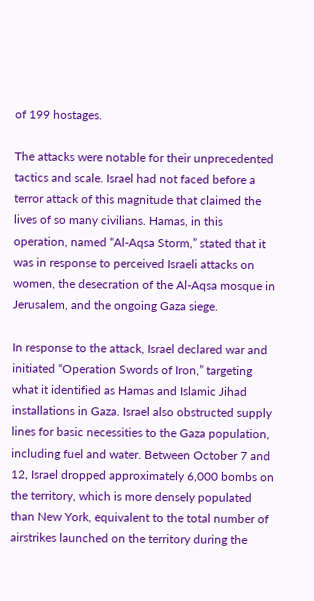of 199 hostages.

The attacks were notable for their unprecedented tactics and scale. Israel had not faced before a terror attack of this magnitude that claimed the lives of so many civilians. Hamas, in this operation, named “Al-Aqsa Storm,” stated that it was in response to perceived Israeli attacks on women, the desecration of the Al-Aqsa mosque in Jerusalem, and the ongoing Gaza siege.

In response to the attack, Israel declared war and initiated “Operation Swords of Iron,” targeting what it identified as Hamas and Islamic Jihad installations in Gaza. Israel also obstructed supply lines for basic necessities to the Gaza population, including fuel and water. Between October 7 and 12, Israel dropped approximately 6,000 bombs on the territory, which is more densely populated than New York, equivalent to the total number of airstrikes launched on the territory during the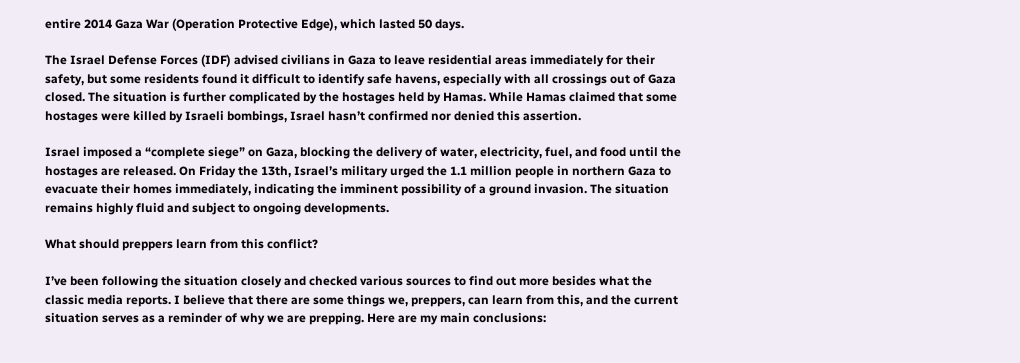entire 2014 Gaza War (Operation Protective Edge), which lasted 50 days.

The Israel Defense Forces (IDF) advised civilians in Gaza to leave residential areas immediately for their safety, but some residents found it difficult to identify safe havens, especially with all crossings out of Gaza closed. The situation is further complicated by the hostages held by Hamas. While Hamas claimed that some hostages were killed by Israeli bombings, Israel hasn’t confirmed nor denied this assertion.

Israel imposed a “complete siege” on Gaza, blocking the delivery of water, electricity, fuel, and food until the hostages are released. On Friday the 13th, Israel’s military urged the 1.1 million people in northern Gaza to evacuate their homes immediately, indicating the imminent possibility of a ground invasion. The situation remains highly fluid and subject to ongoing developments.

What should preppers learn from this conflict?

I’ve been following the situation closely and checked various sources to find out more besides what the classic media reports. I believe that there are some things we, preppers, can learn from this, and the current situation serves as a reminder of why we are prepping. Here are my main conclusions: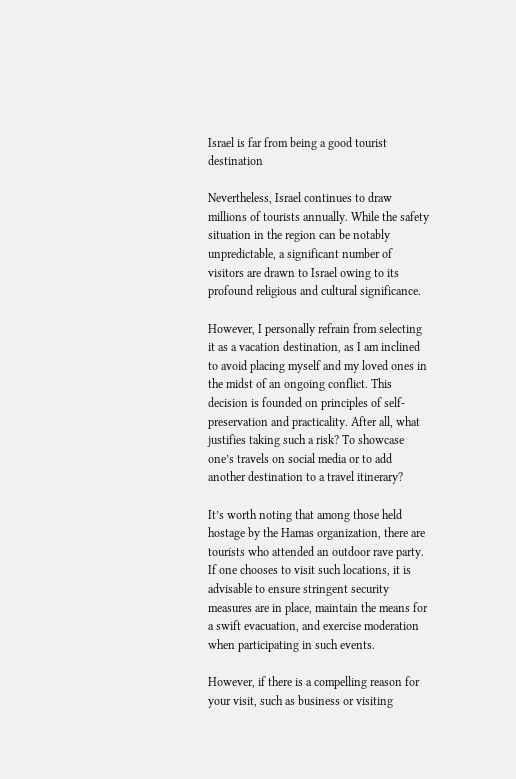Israel is far from being a good tourist destination

Nevertheless, Israel continues to draw millions of tourists annually. While the safety situation in the region can be notably unpredictable, a significant number of visitors are drawn to Israel owing to its profound religious and cultural significance.

However, I personally refrain from selecting it as a vacation destination, as I am inclined to avoid placing myself and my loved ones in the midst of an ongoing conflict. This decision is founded on principles of self-preservation and practicality. After all, what justifies taking such a risk? To showcase one’s travels on social media or to add another destination to a travel itinerary?

It’s worth noting that among those held hostage by the Hamas organization, there are tourists who attended an outdoor rave party. If one chooses to visit such locations, it is advisable to ensure stringent security measures are in place, maintain the means for a swift evacuation, and exercise moderation when participating in such events.

However, if there is a compelling reason for your visit, such as business or visiting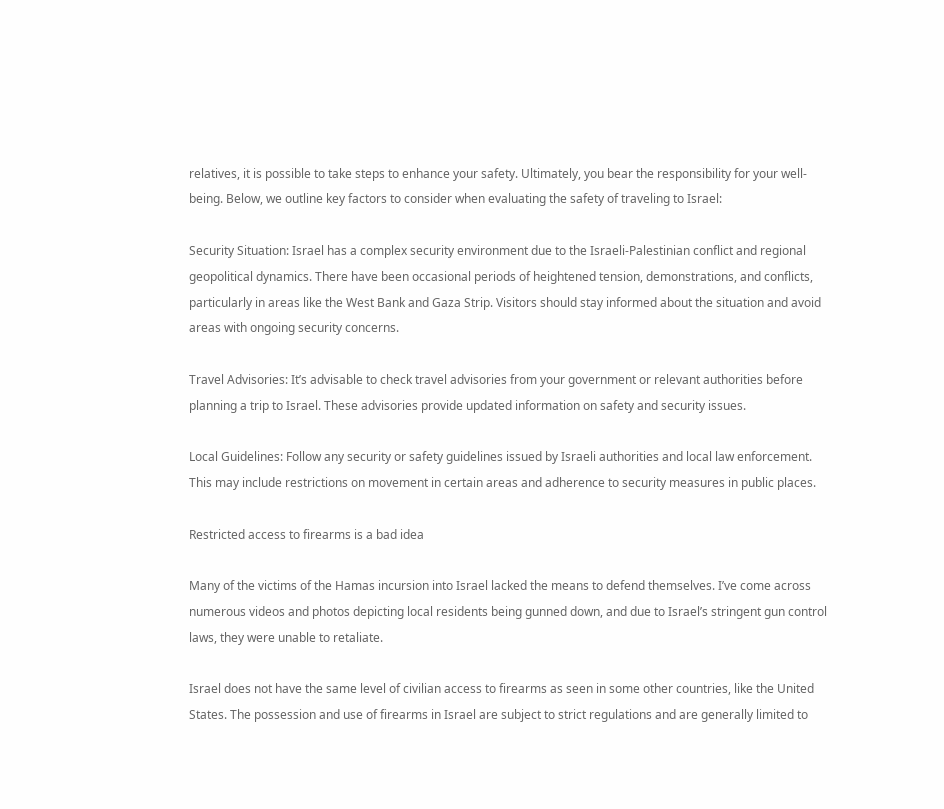relatives, it is possible to take steps to enhance your safety. Ultimately, you bear the responsibility for your well-being. Below, we outline key factors to consider when evaluating the safety of traveling to Israel:

Security Situation: Israel has a complex security environment due to the Israeli-Palestinian conflict and regional geopolitical dynamics. There have been occasional periods of heightened tension, demonstrations, and conflicts, particularly in areas like the West Bank and Gaza Strip. Visitors should stay informed about the situation and avoid areas with ongoing security concerns.

Travel Advisories: It’s advisable to check travel advisories from your government or relevant authorities before planning a trip to Israel. These advisories provide updated information on safety and security issues.

Local Guidelines: Follow any security or safety guidelines issued by Israeli authorities and local law enforcement. This may include restrictions on movement in certain areas and adherence to security measures in public places.

Restricted access to firearms is a bad idea

Many of the victims of the Hamas incursion into Israel lacked the means to defend themselves. I’ve come across numerous videos and photos depicting local residents being gunned down, and due to Israel’s stringent gun control laws, they were unable to retaliate.

Israel does not have the same level of civilian access to firearms as seen in some other countries, like the United States. The possession and use of firearms in Israel are subject to strict regulations and are generally limited to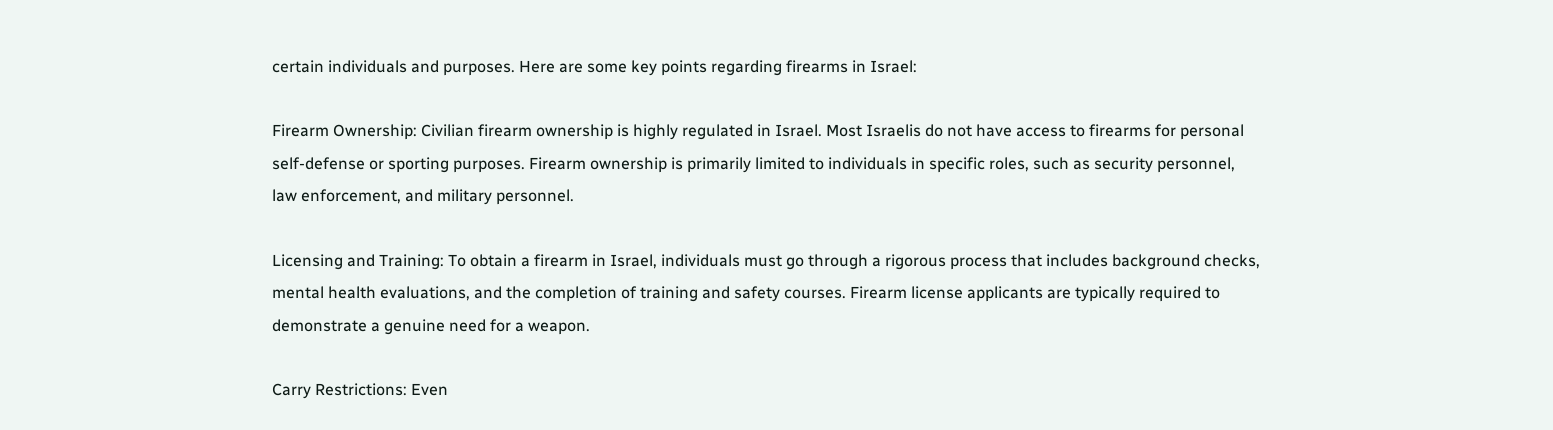certain individuals and purposes. Here are some key points regarding firearms in Israel:

Firearm Ownership: Civilian firearm ownership is highly regulated in Israel. Most Israelis do not have access to firearms for personal self-defense or sporting purposes. Firearm ownership is primarily limited to individuals in specific roles, such as security personnel, law enforcement, and military personnel.

Licensing and Training: To obtain a firearm in Israel, individuals must go through a rigorous process that includes background checks, mental health evaluations, and the completion of training and safety courses. Firearm license applicants are typically required to demonstrate a genuine need for a weapon.

Carry Restrictions: Even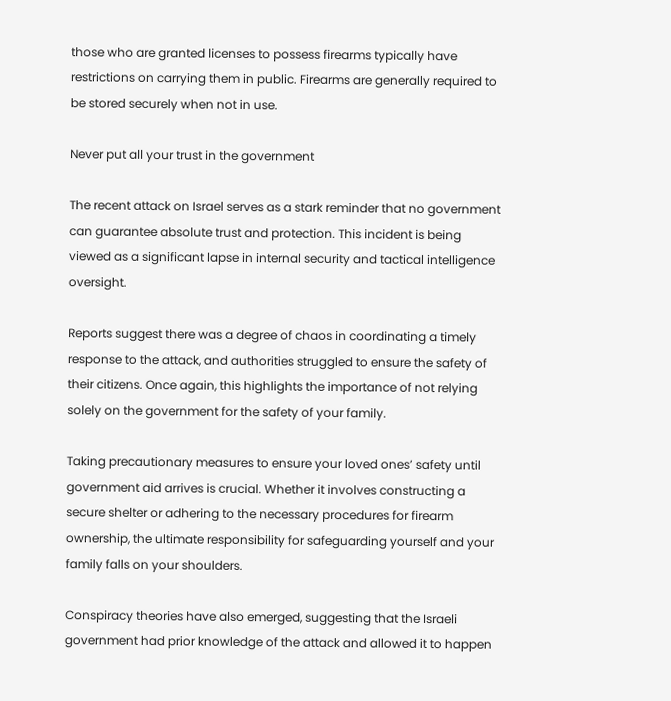those who are granted licenses to possess firearms typically have restrictions on carrying them in public. Firearms are generally required to be stored securely when not in use.

Never put all your trust in the government

The recent attack on Israel serves as a stark reminder that no government can guarantee absolute trust and protection. This incident is being viewed as a significant lapse in internal security and tactical intelligence oversight.

Reports suggest there was a degree of chaos in coordinating a timely response to the attack, and authorities struggled to ensure the safety of their citizens. Once again, this highlights the importance of not relying solely on the government for the safety of your family.

Taking precautionary measures to ensure your loved ones’ safety until government aid arrives is crucial. Whether it involves constructing a secure shelter or adhering to the necessary procedures for firearm ownership, the ultimate responsibility for safeguarding yourself and your family falls on your shoulders.

Conspiracy theories have also emerged, suggesting that the Israeli government had prior knowledge of the attack and allowed it to happen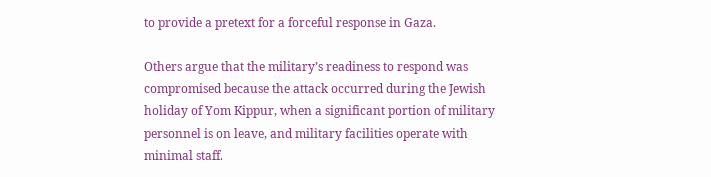to provide a pretext for a forceful response in Gaza.

Others argue that the military’s readiness to respond was compromised because the attack occurred during the Jewish holiday of Yom Kippur, when a significant portion of military personnel is on leave, and military facilities operate with minimal staff.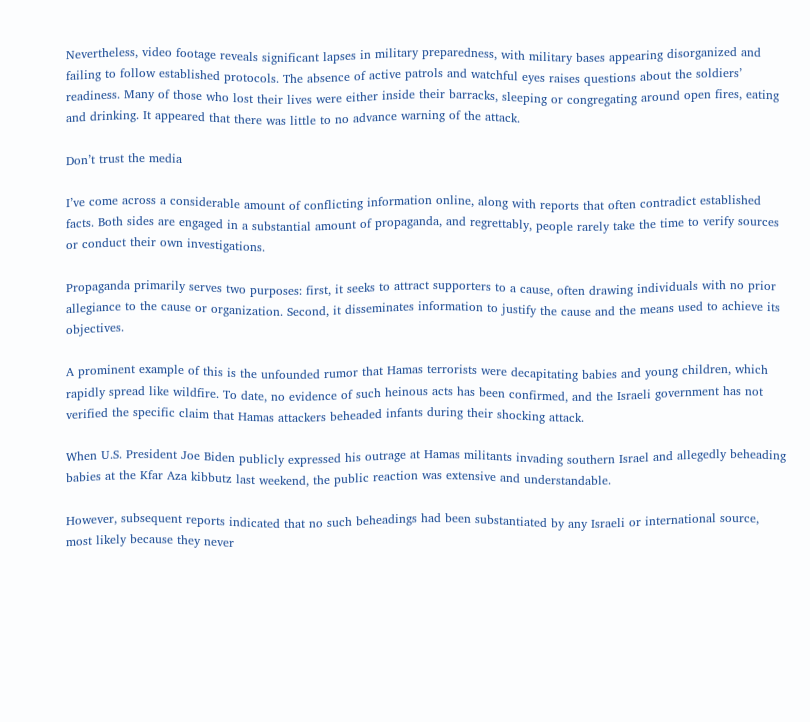Nevertheless, video footage reveals significant lapses in military preparedness, with military bases appearing disorganized and failing to follow established protocols. The absence of active patrols and watchful eyes raises questions about the soldiers’ readiness. Many of those who lost their lives were either inside their barracks, sleeping or congregating around open fires, eating and drinking. It appeared that there was little to no advance warning of the attack.

Don’t trust the media

I’ve come across a considerable amount of conflicting information online, along with reports that often contradict established facts. Both sides are engaged in a substantial amount of propaganda, and regrettably, people rarely take the time to verify sources or conduct their own investigations.

Propaganda primarily serves two purposes: first, it seeks to attract supporters to a cause, often drawing individuals with no prior allegiance to the cause or organization. Second, it disseminates information to justify the cause and the means used to achieve its objectives.

A prominent example of this is the unfounded rumor that Hamas terrorists were decapitating babies and young children, which rapidly spread like wildfire. To date, no evidence of such heinous acts has been confirmed, and the Israeli government has not verified the specific claim that Hamas attackers beheaded infants during their shocking attack.

When U.S. President Joe Biden publicly expressed his outrage at Hamas militants invading southern Israel and allegedly beheading babies at the Kfar Aza kibbutz last weekend, the public reaction was extensive and understandable.

However, subsequent reports indicated that no such beheadings had been substantiated by any Israeli or international source, most likely because they never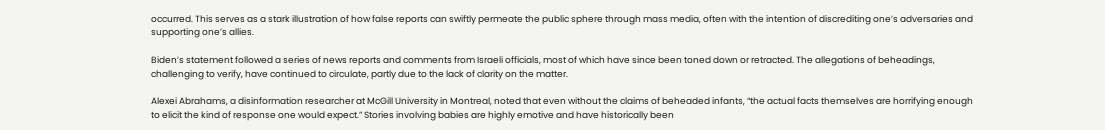occurred. This serves as a stark illustration of how false reports can swiftly permeate the public sphere through mass media, often with the intention of discrediting one’s adversaries and supporting one’s allies.

Biden’s statement followed a series of news reports and comments from Israeli officials, most of which have since been toned down or retracted. The allegations of beheadings, challenging to verify, have continued to circulate, partly due to the lack of clarity on the matter.

Alexei Abrahams, a disinformation researcher at McGill University in Montreal, noted that even without the claims of beheaded infants, “the actual facts themselves are horrifying enough to elicit the kind of response one would expect.” Stories involving babies are highly emotive and have historically been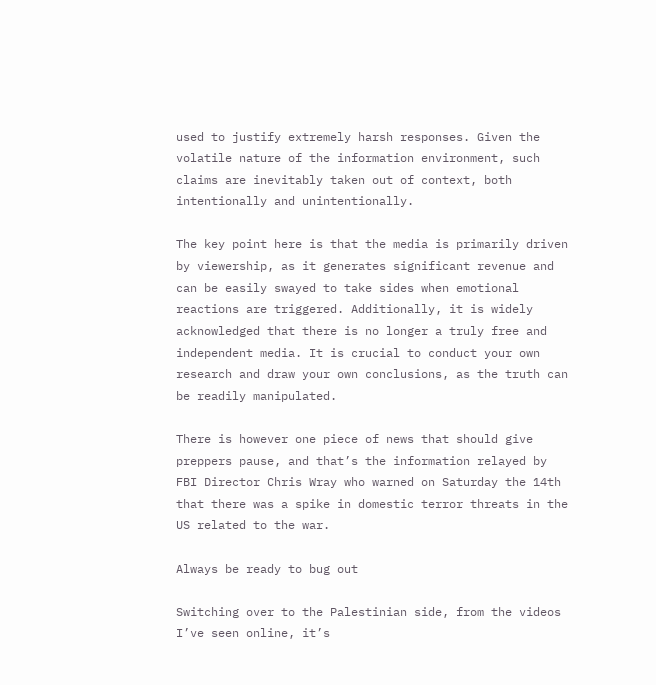used to justify extremely harsh responses. Given the volatile nature of the information environment, such claims are inevitably taken out of context, both intentionally and unintentionally.

The key point here is that the media is primarily driven by viewership, as it generates significant revenue and can be easily swayed to take sides when emotional reactions are triggered. Additionally, it is widely acknowledged that there is no longer a truly free and independent media. It is crucial to conduct your own research and draw your own conclusions, as the truth can be readily manipulated.

There is however one piece of news that should give preppers pause, and that’s the information relayed by FBI Director Chris Wray who warned on Saturday the 14th that there was a spike in domestic terror threats in the US related to the war.

Always be ready to bug out

Switching over to the Palestinian side, from the videos I’ve seen online, it’s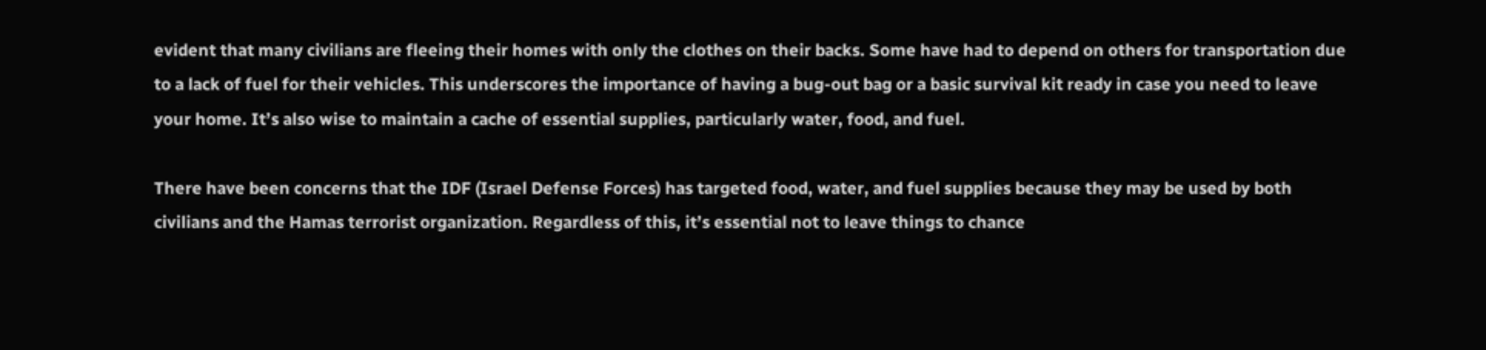evident that many civilians are fleeing their homes with only the clothes on their backs. Some have had to depend on others for transportation due to a lack of fuel for their vehicles. This underscores the importance of having a bug-out bag or a basic survival kit ready in case you need to leave your home. It’s also wise to maintain a cache of essential supplies, particularly water, food, and fuel.

There have been concerns that the IDF (Israel Defense Forces) has targeted food, water, and fuel supplies because they may be used by both civilians and the Hamas terrorist organization. Regardless of this, it’s essential not to leave things to chance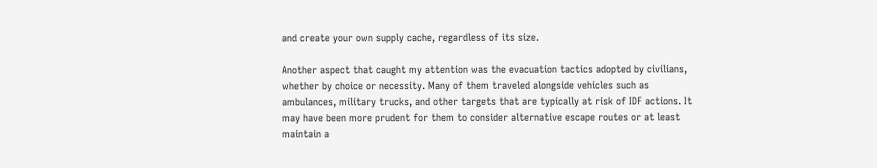and create your own supply cache, regardless of its size.

Another aspect that caught my attention was the evacuation tactics adopted by civilians, whether by choice or necessity. Many of them traveled alongside vehicles such as ambulances, military trucks, and other targets that are typically at risk of IDF actions. It may have been more prudent for them to consider alternative escape routes or at least maintain a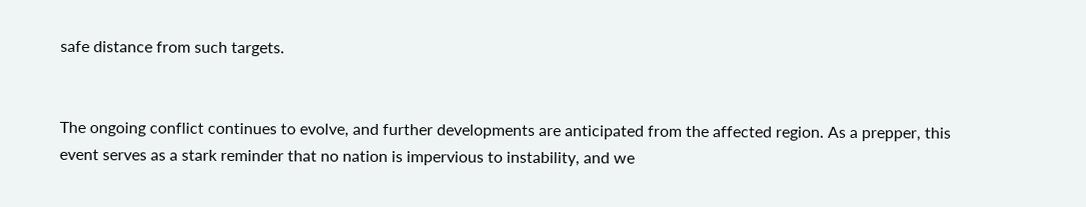safe distance from such targets.


The ongoing conflict continues to evolve, and further developments are anticipated from the affected region. As a prepper, this event serves as a stark reminder that no nation is impervious to instability, and we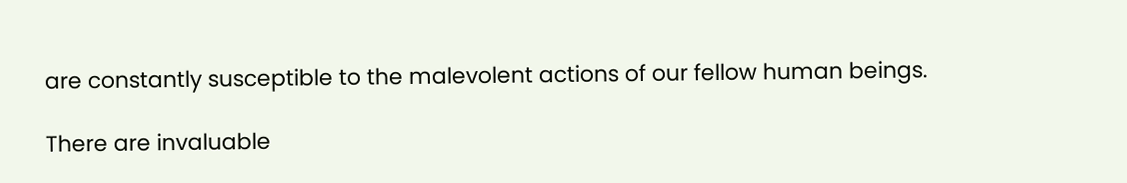are constantly susceptible to the malevolent actions of our fellow human beings.

There are invaluable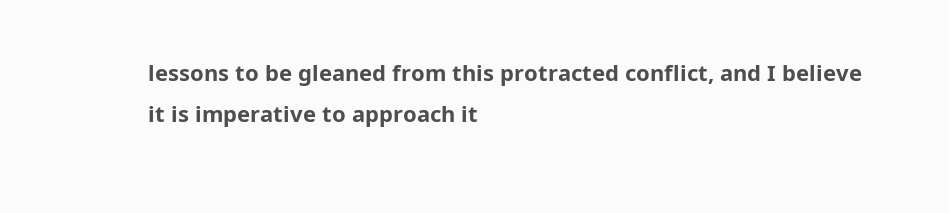lessons to be gleaned from this protracted conflict, and I believe it is imperative to approach it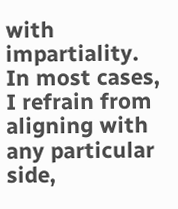with impartiality. In most cases, I refrain from aligning with any particular side,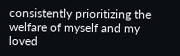consistently prioritizing the welfare of myself and my loved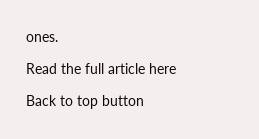ones.

Read the full article here

Back to top button